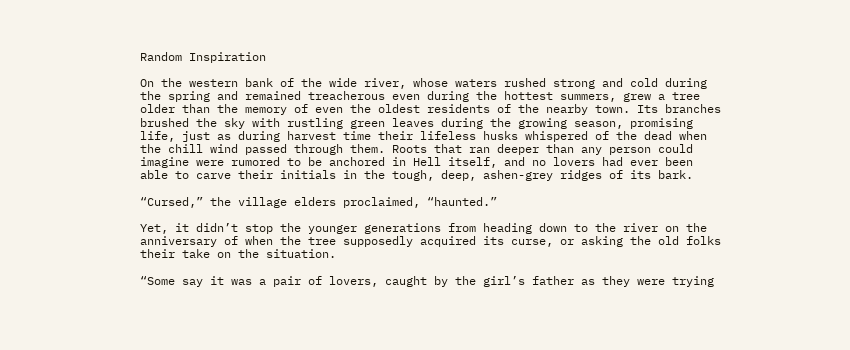Random Inspiration

On the western bank of the wide river, whose waters rushed strong and cold during the spring and remained treacherous even during the hottest summers, grew a tree older than the memory of even the oldest residents of the nearby town. Its branches brushed the sky with rustling green leaves during the growing season, promising life, just as during harvest time their lifeless husks whispered of the dead when the chill wind passed through them. Roots that ran deeper than any person could imagine were rumored to be anchored in Hell itself, and no lovers had ever been able to carve their initials in the tough, deep, ashen-grey ridges of its bark.

“Cursed,” the village elders proclaimed, “haunted.”

Yet, it didn’t stop the younger generations from heading down to the river on the anniversary of when the tree supposedly acquired its curse, or asking the old folks their take on the situation.

“Some say it was a pair of lovers, caught by the girl’s father as they were trying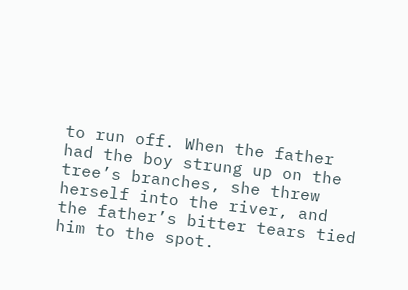to run off. When the father had the boy strung up on the tree’s branches, she threw herself into the river, and the father’s bitter tears tied him to the spot.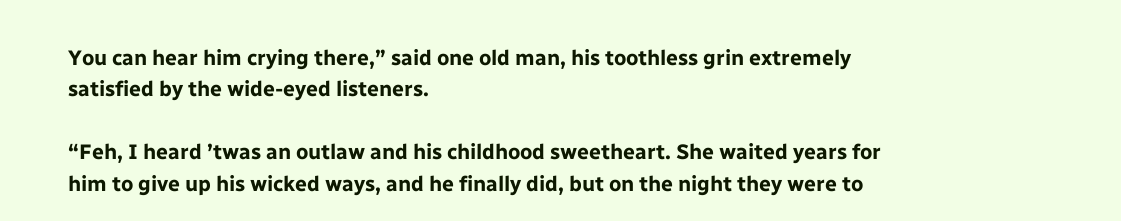You can hear him crying there,” said one old man, his toothless grin extremely satisfied by the wide-eyed listeners.

“Feh, I heard ’twas an outlaw and his childhood sweetheart. She waited years for him to give up his wicked ways, and he finally did, but on the night they were to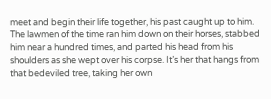meet and begin their life together, his past caught up to him. The lawmen of the time ran him down on their horses, stabbed him near a hundred times, and parted his head from his shoulders as she wept over his corpse. It’s her that hangs from that bedeviled tree, taking her own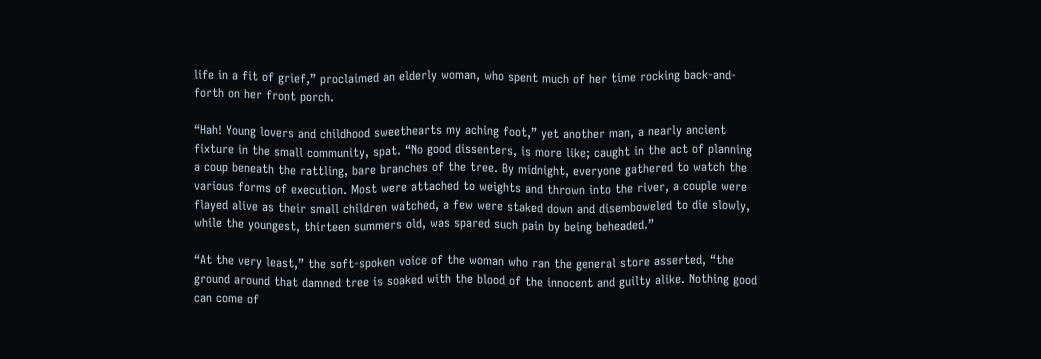life in a fit of grief,” proclaimed an elderly woman, who spent much of her time rocking back-and-forth on her front porch.

“Hah! Young lovers and childhood sweethearts my aching foot,” yet another man, a nearly ancient fixture in the small community, spat. “No good dissenters, is more like; caught in the act of planning a coup beneath the rattling, bare branches of the tree. By midnight, everyone gathered to watch the various forms of execution. Most were attached to weights and thrown into the river, a couple were flayed alive as their small children watched, a few were staked down and disemboweled to die slowly, while the youngest, thirteen summers old, was spared such pain by being beheaded.”

“At the very least,” the soft-spoken voice of the woman who ran the general store asserted, “the ground around that damned tree is soaked with the blood of the innocent and guilty alike. Nothing good can come of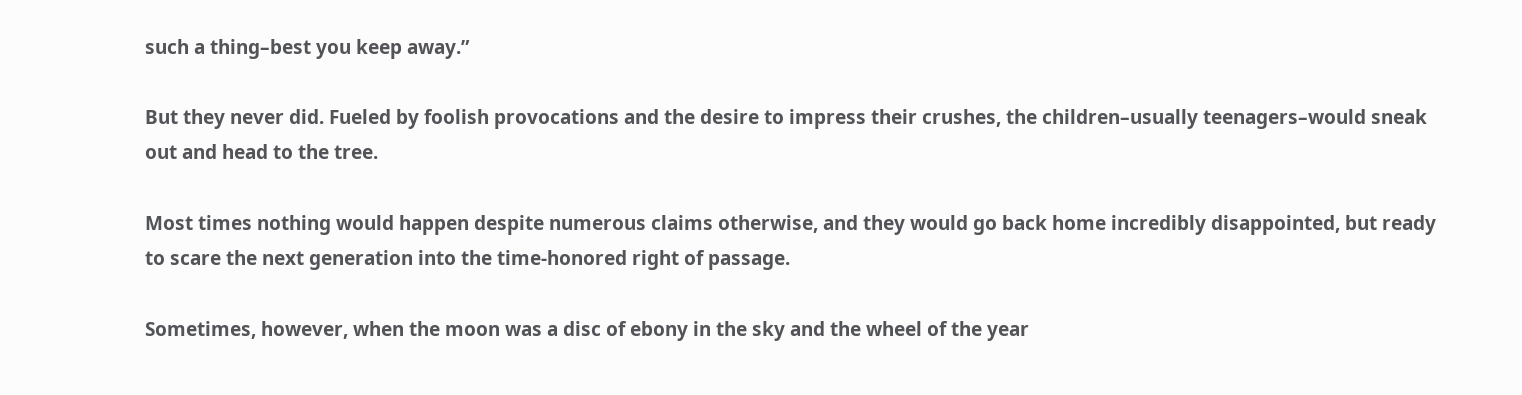such a thing–best you keep away.”

But they never did. Fueled by foolish provocations and the desire to impress their crushes, the children–usually teenagers–would sneak out and head to the tree.

Most times nothing would happen despite numerous claims otherwise, and they would go back home incredibly disappointed, but ready to scare the next generation into the time-honored right of passage.

Sometimes, however, when the moon was a disc of ebony in the sky and the wheel of the year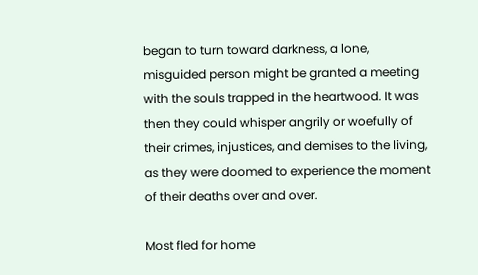began to turn toward darkness, a lone, misguided person might be granted a meeting with the souls trapped in the heartwood. It was then they could whisper angrily or woefully of their crimes, injustices, and demises to the living, as they were doomed to experience the moment of their deaths over and over.

Most fled for home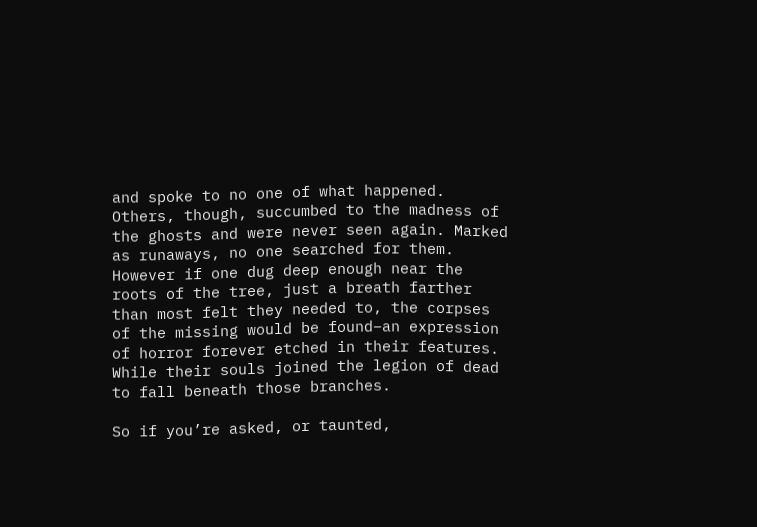and spoke to no one of what happened. Others, though, succumbed to the madness of the ghosts and were never seen again. Marked as runaways, no one searched for them. However if one dug deep enough near the roots of the tree, just a breath farther than most felt they needed to, the corpses of the missing would be found–an expression of horror forever etched in their features. While their souls joined the legion of dead to fall beneath those branches.

So if you’re asked, or taunted,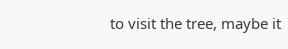to visit the tree, maybe it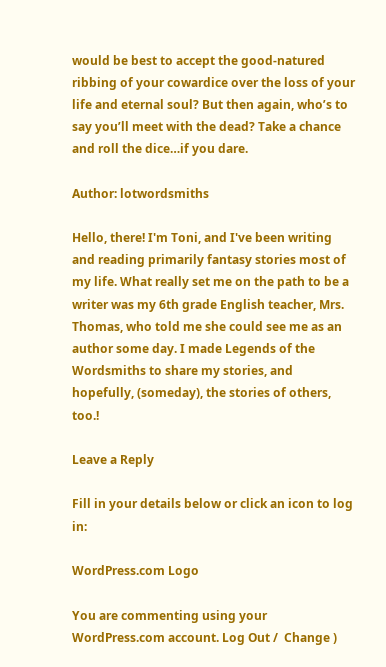would be best to accept the good-natured ribbing of your cowardice over the loss of your life and eternal soul? But then again, who’s to say you’ll meet with the dead? Take a chance and roll the dice…if you dare.

Author: lotwordsmiths

Hello, there! I'm Toni, and I've been writing and reading primarily fantasy stories most of my life. What really set me on the path to be a writer was my 6th grade English teacher, Mrs. Thomas, who told me she could see me as an author some day. I made Legends of the Wordsmiths to share my stories, and hopefully, (someday), the stories of others, too.!

Leave a Reply

Fill in your details below or click an icon to log in:

WordPress.com Logo

You are commenting using your WordPress.com account. Log Out /  Change )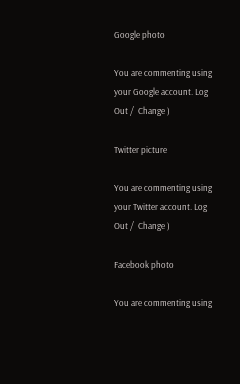Google photo

You are commenting using your Google account. Log Out /  Change )

Twitter picture

You are commenting using your Twitter account. Log Out /  Change )

Facebook photo

You are commenting using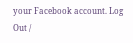your Facebook account. Log Out /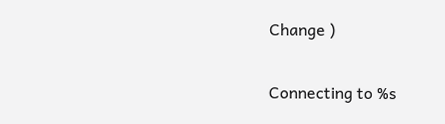Change )

Connecting to %s